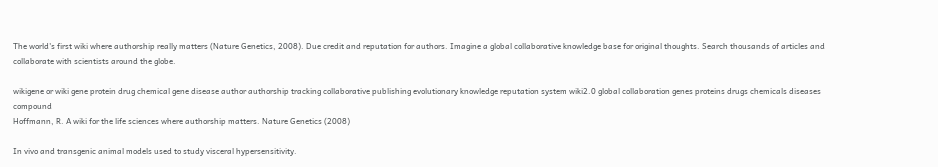The world's first wiki where authorship really matters (Nature Genetics, 2008). Due credit and reputation for authors. Imagine a global collaborative knowledge base for original thoughts. Search thousands of articles and collaborate with scientists around the globe.

wikigene or wiki gene protein drug chemical gene disease author authorship tracking collaborative publishing evolutionary knowledge reputation system wiki2.0 global collaboration genes proteins drugs chemicals diseases compound
Hoffmann, R. A wiki for the life sciences where authorship matters. Nature Genetics (2008)

In vivo and transgenic animal models used to study visceral hypersensitivity.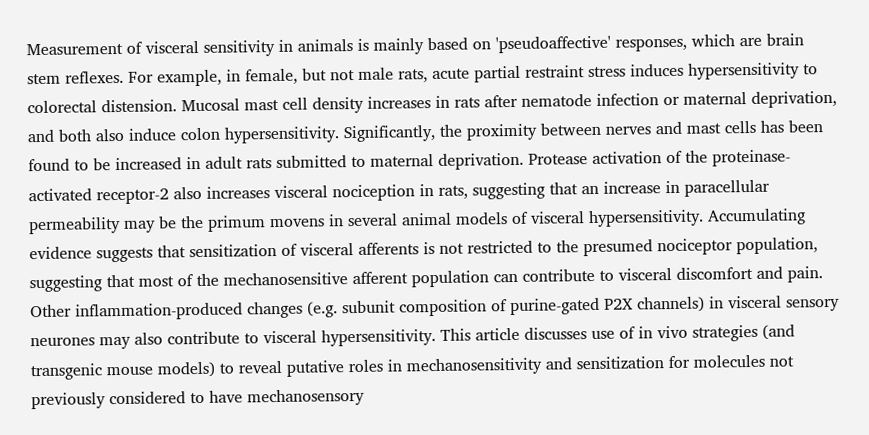Measurement of visceral sensitivity in animals is mainly based on 'pseudoaffective' responses, which are brain stem reflexes. For example, in female, but not male rats, acute partial restraint stress induces hypersensitivity to colorectal distension. Mucosal mast cell density increases in rats after nematode infection or maternal deprivation, and both also induce colon hypersensitivity. Significantly, the proximity between nerves and mast cells has been found to be increased in adult rats submitted to maternal deprivation. Protease activation of the proteinase-activated receptor-2 also increases visceral nociception in rats, suggesting that an increase in paracellular permeability may be the primum movens in several animal models of visceral hypersensitivity. Accumulating evidence suggests that sensitization of visceral afferents is not restricted to the presumed nociceptor population, suggesting that most of the mechanosensitive afferent population can contribute to visceral discomfort and pain. Other inflammation-produced changes (e.g. subunit composition of purine-gated P2X channels) in visceral sensory neurones may also contribute to visceral hypersensitivity. This article discusses use of in vivo strategies (and transgenic mouse models) to reveal putative roles in mechanosensitivity and sensitization for molecules not previously considered to have mechanosensory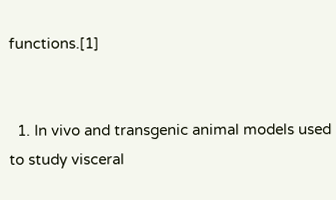functions.[1]


  1. In vivo and transgenic animal models used to study visceral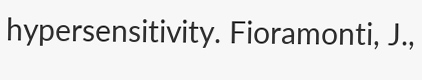hypersensitivity. Fioramonti, J.,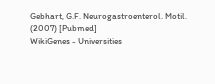Gebhart, G.F. Neurogastroenterol. Motil. (2007) [Pubmed]
WikiGenes - Universities